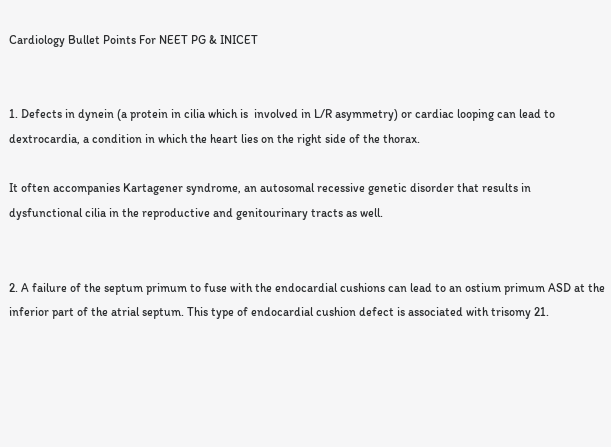Cardiology Bullet Points For NEET PG & INICET


1. Defects in dynein (a protein in cilia which is  involved in L/R asymmetry) or cardiac looping can lead to dextrocardia, a condition in which the heart lies on the right side of the thorax.

It often accompanies Kartagener syndrome, an autosomal recessive genetic disorder that results in dysfunctional cilia in the reproductive and genitourinary tracts as well.


2. A failure of the septum primum to fuse with the endocardial cushions can lead to an ostium primum ASD at the
inferior part of the atrial septum. This type of endocardial cushion defect is associated with trisomy 21.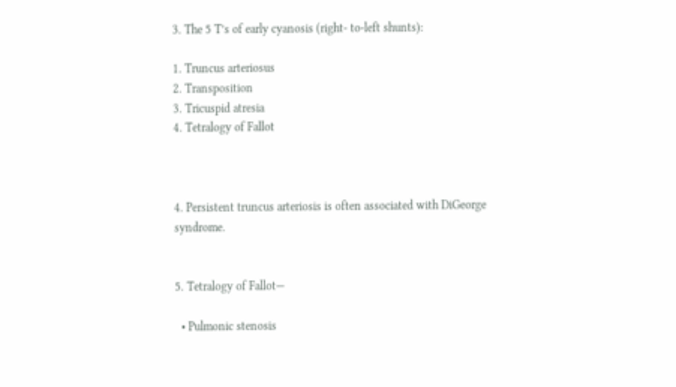3. The 5 T’s of early cyanosis (right- to-left shunts):

1. Truncus arteriosus
2. Transposition
3. Tricuspid atresia
4. Tetralogy of Fallot



4. Persistent truncus arteriosis is often associated with DiGeorge syndrome.


5. Tetralogy of Fallot—

  • Pulmonic stenosis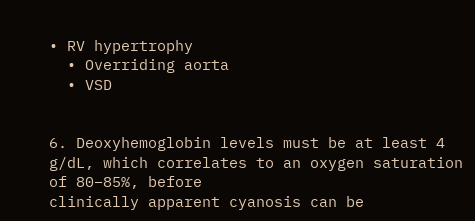• RV hypertrophy
  • Overriding aorta
  • VSD


6. Deoxyhemoglobin levels must be at least 4 g/dL, which correlates to an oxygen saturation of 80–85%, before
clinically apparent cyanosis can be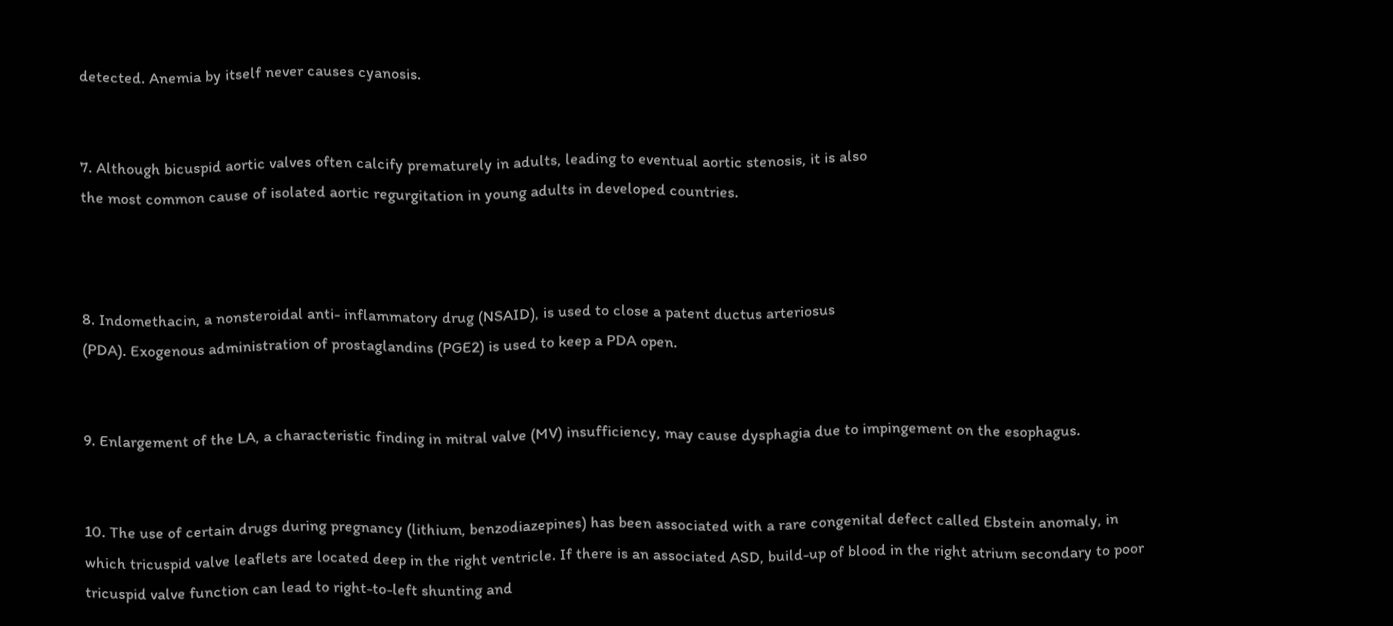detected. Anemia by itself never causes cyanosis.


7. Although bicuspid aortic valves often calcify prematurely in adults, leading to eventual aortic stenosis, it is also
the most common cause of isolated aortic regurgitation in young adults in developed countries.



8. Indomethacin, a nonsteroidal anti- inflammatory drug (NSAID), is used to close a patent ductus arteriosus
(PDA). Exogenous administration of prostaglandins (PGE2) is used to keep a PDA open.


9. Enlargement of the LA, a characteristic finding in mitral valve (MV) insufficiency, may cause dysphagia due to impingement on the esophagus.


10. The use of certain drugs during pregnancy (lithium, benzodiazepines) has been associated with a rare congenital defect called Ebstein anomaly, in which tricuspid valve leaflets are located deep in the right ventricle. If there is an associated ASD, build-up of blood in the right atrium secondary to poor tricuspid valve function can lead to right-to-left shunting and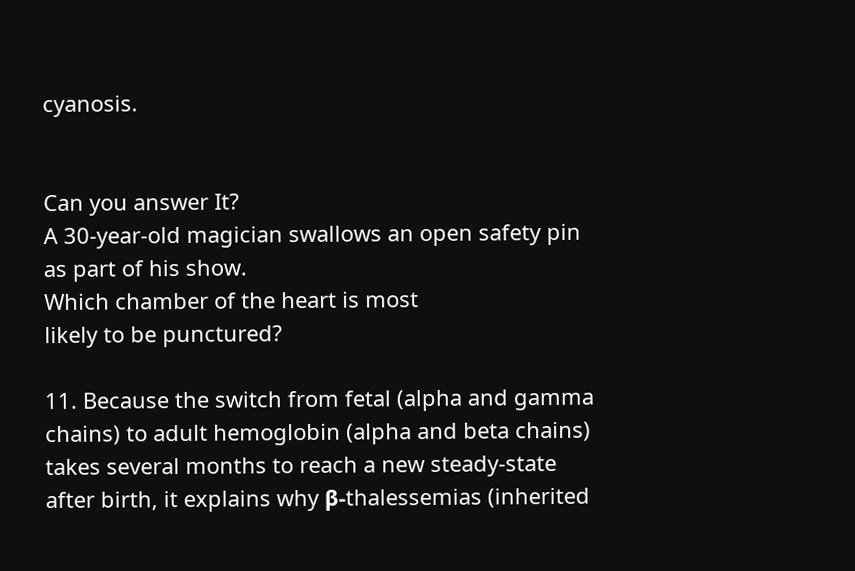cyanosis.


Can you answer It?
A 30-year-old magician swallows an open safety pin as part of his show.
Which chamber of the heart is most
likely to be punctured?

11. Because the switch from fetal (alpha and gamma chains) to adult hemoglobin (alpha and beta chains) takes several months to reach a new steady-state after birth, it explains why β-thalessemias (inherited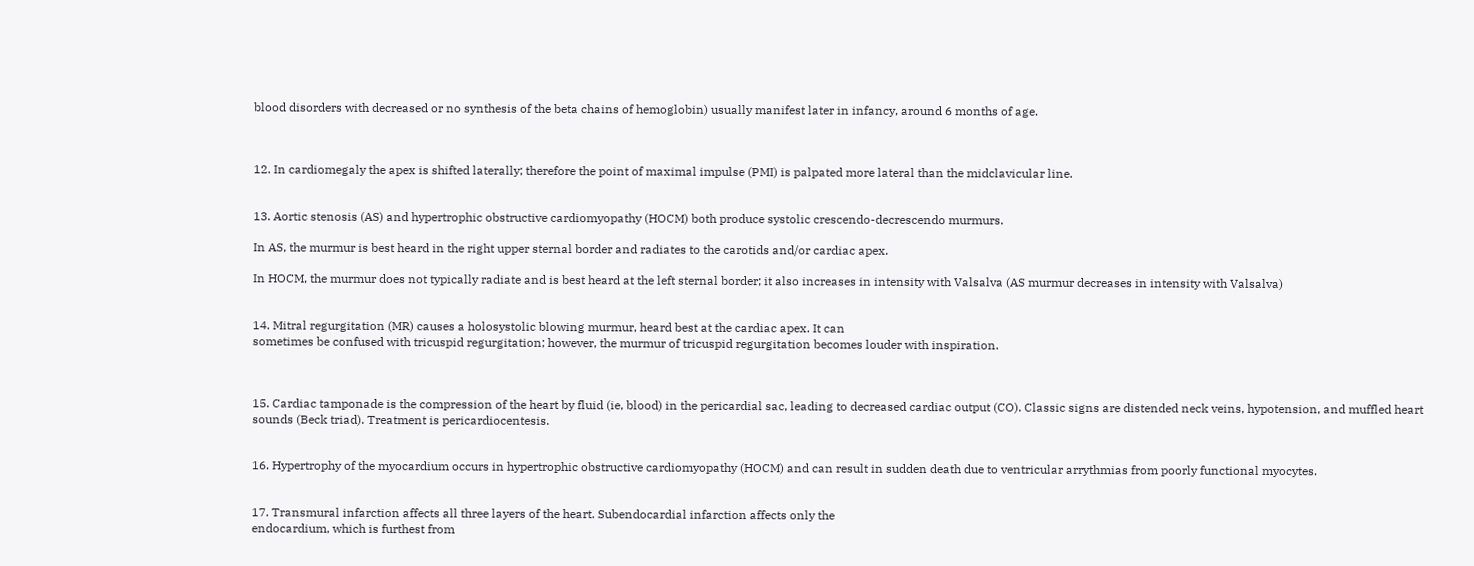blood disorders with decreased or no synthesis of the beta chains of hemoglobin) usually manifest later in infancy, around 6 months of age.



12. In cardiomegaly the apex is shifted laterally; therefore the point of maximal impulse (PMI) is palpated more lateral than the midclavicular line.


13. Aortic stenosis (AS) and hypertrophic obstructive cardiomyopathy (HOCM) both produce systolic crescendo-decrescendo murmurs.

In AS, the murmur is best heard in the right upper sternal border and radiates to the carotids and/or cardiac apex.

In HOCM, the murmur does not typically radiate and is best heard at the left sternal border; it also increases in intensity with Valsalva (AS murmur decreases in intensity with Valsalva)


14. Mitral regurgitation (MR) causes a holosystolic blowing murmur, heard best at the cardiac apex. It can
sometimes be confused with tricuspid regurgitation; however, the murmur of tricuspid regurgitation becomes louder with inspiration.



15. Cardiac tamponade is the compression of the heart by fluid (ie, blood) in the pericardial sac, leading to decreased cardiac output (CO). Classic signs are distended neck veins, hypotension, and muffled heart sounds (Beck triad). Treatment is pericardiocentesis.


16. Hypertrophy of the myocardium occurs in hypertrophic obstructive cardiomyopathy (HOCM) and can result in sudden death due to ventricular arrythmias from poorly functional myocytes.


17. Transmural infarction affects all three layers of the heart. Subendocardial infarction affects only the
endocardium, which is furthest from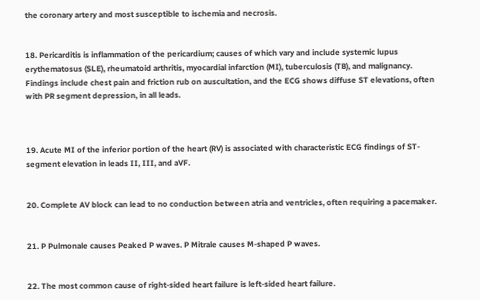the coronary artery and most susceptible to ischemia and necrosis.


18. Pericarditis is inflammation of the pericardium; causes of which vary and include systemic lupus erythematosus (SLE), rheumatoid arthritis, myocardial infarction (MI), tuberculosis (TB), and malignancy. Findings include chest pain and friction rub on auscultation, and the ECG shows diffuse ST elevations, often with PR segment depression, in all leads.



19. Acute MI of the inferior portion of the heart (RV) is associated with characteristic ECG findings of ST- segment elevation in leads II, III, and aVF.


20. Complete AV block can lead to no conduction between atria and ventricles, often requiring a pacemaker.


21. P Pulmonale causes Peaked P waves. P Mitrale causes M-shaped P waves.


22. The most common cause of right-sided heart failure is left-sided heart failure.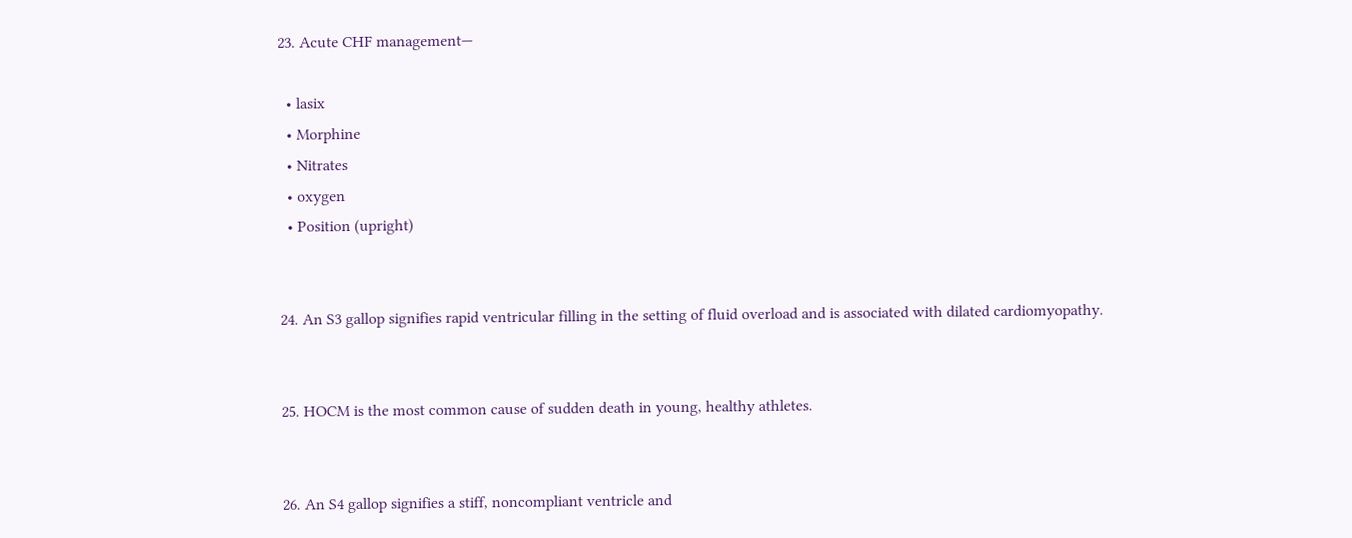23. Acute CHF management—

  • lasix
  • Morphine
  • Nitrates
  • oxygen
  • Position (upright)


24. An S3 gallop signifies rapid ventricular filling in the setting of fluid overload and is associated with dilated cardiomyopathy.


25. HOCM is the most common cause of sudden death in young, healthy athletes.


26. An S4 gallop signifies a stiff, noncompliant ventricle and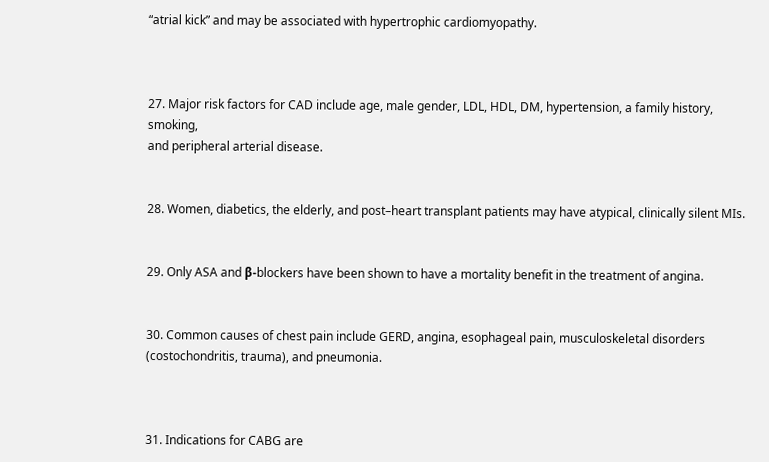“atrial kick” and may be associated with hypertrophic cardiomyopathy.



27. Major risk factors for CAD include age, male gender, LDL, HDL, DM, hypertension, a family history, smoking,
and peripheral arterial disease.


28. Women, diabetics, the elderly, and post–heart transplant patients may have atypical, clinically silent MIs.


29. Only ASA and β-blockers have been shown to have a mortality benefit in the treatment of angina.


30. Common causes of chest pain include GERD, angina, esophageal pain, musculoskeletal disorders (costochondritis, trauma), and pneumonia.



31. Indications for CABG are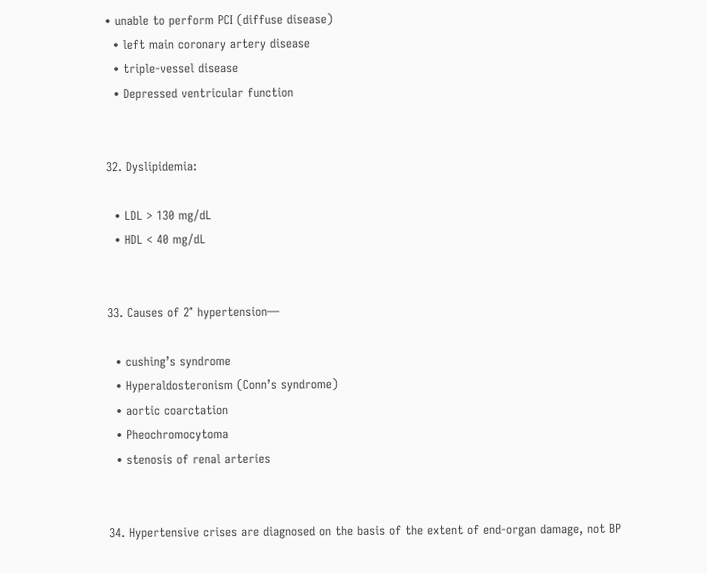• unable to perform PCI (diffuse disease)
  • left main coronary artery disease
  • triple-vessel disease
  • Depressed ventricular function


32. Dyslipidemia:

  • LDL > 130 mg/dL
  • HDL < 40 mg/dL


33. Causes of 2° hypertension—

  • cushing’s syndrome
  • Hyperaldosteronism (Conn’s syndrome)
  • aortic coarctation
  • Pheochromocytoma
  • stenosis of renal arteries


34. Hypertensive crises are diagnosed on the basis of the extent of end-organ damage, not BP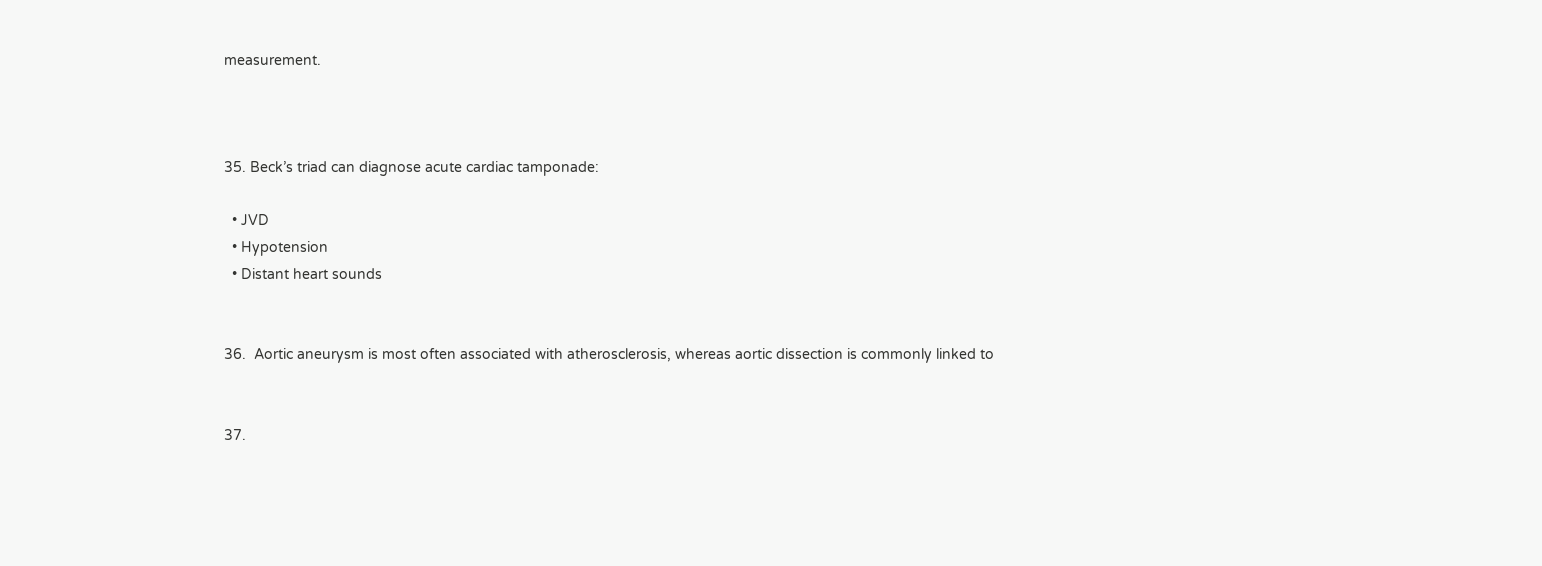measurement.



35. Beck’s triad can diagnose acute cardiac tamponade:

  • JVD
  • Hypotension
  • Distant heart sounds


36.  Aortic aneurysm is most often associated with atherosclerosis, whereas aortic dissection is commonly linked to


37.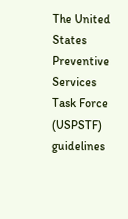The United States Preventive Services Task Force (USPSTF) guidelines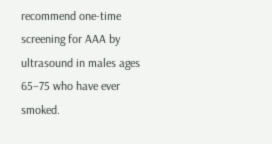recommend one-time screening for AAA by ultrasound in males ages 65–75 who have ever smoked.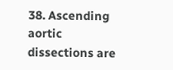38. Ascending aortic dissections are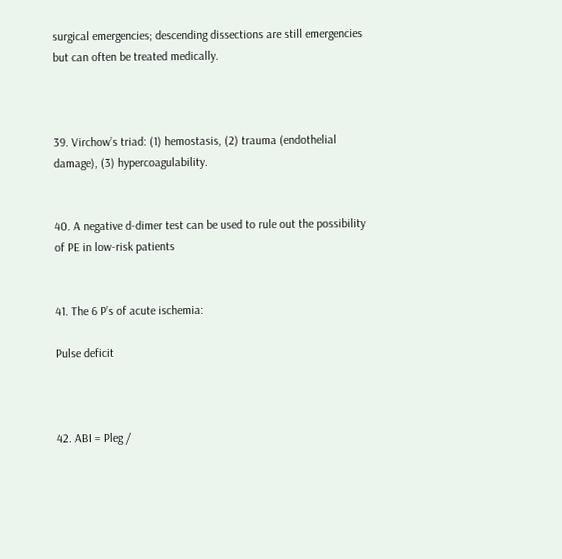surgical emergencies; descending dissections are still emergencies but can often be treated medically.



39. Virchow’s triad: (1) hemostasis, (2) trauma (endothelial damage), (3) hypercoagulability.


40. A negative d-dimer test can be used to rule out the possibility of PE in low-risk patients


41. The 6 P’s of acute ischemia:

Pulse deficit



42. ABI = Pleg /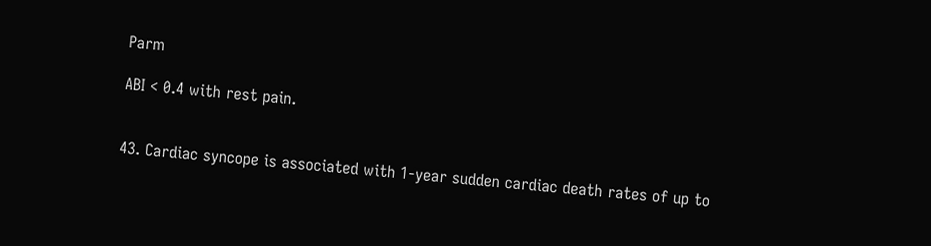Parm

ABI < 0.4 with rest pain.


43. Cardiac syncope is associated with 1-year sudden cardiac death rates of up to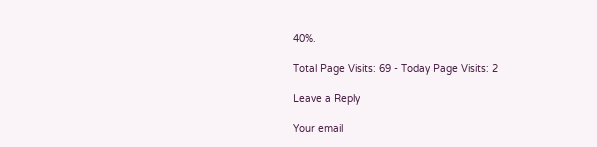40%.

Total Page Visits: 69 - Today Page Visits: 2

Leave a Reply

Your email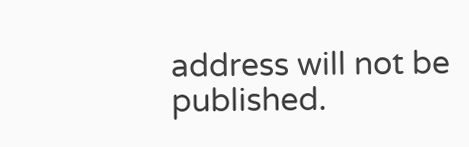address will not be published.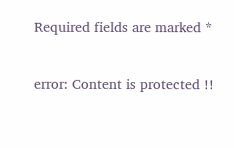Required fields are marked *

error: Content is protected !!